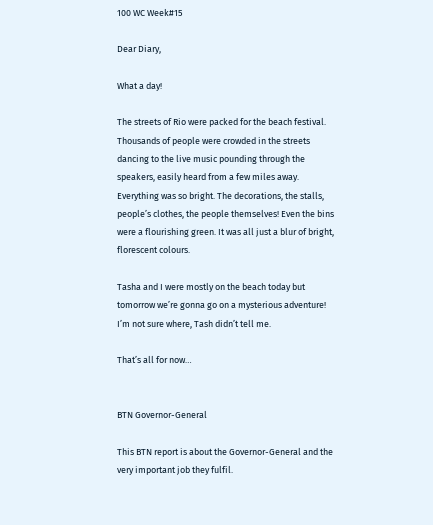100 WC Week#15

Dear Diary,

What a day!

The streets of Rio were packed for the beach festival. Thousands of people were crowded in the streets dancing to the live music pounding through the speakers, easily heard from a few miles away. Everything was so bright. The decorations, the stalls, people’s clothes, the people themselves! Even the bins were a flourishing green. It was all just a blur of bright, florescent colours.

Tasha and I were mostly on the beach today but tomorrow we’re gonna go on a mysterious adventure! I’m not sure where, Tash didn’t tell me.

That’s all for now…


BTN Governor-General

This BTN report is about the Governor-General and the very important job they fulfil.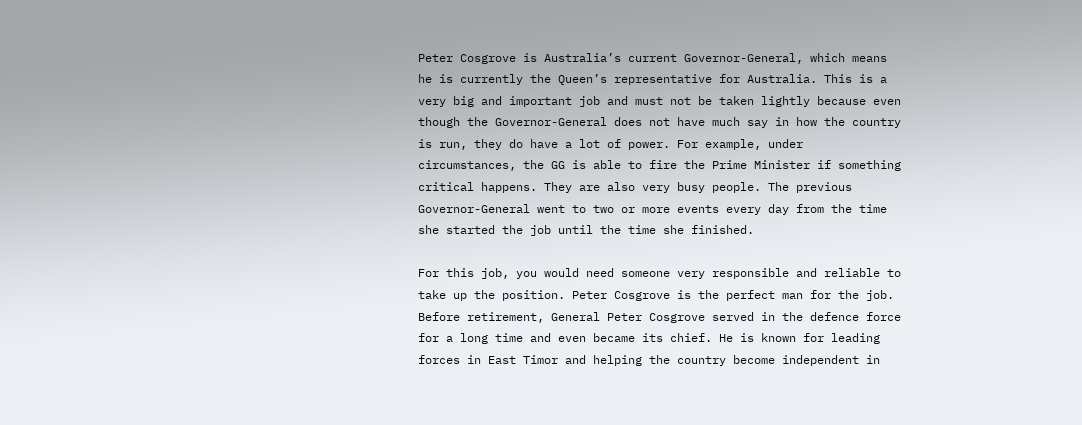Peter Cosgrove is Australia’s current Governor-General, which means he is currently the Queen’s representative for Australia. This is a very big and important job and must not be taken lightly because even though the Governor-General does not have much say in how the country is run, they do have a lot of power. For example, under circumstances, the GG is able to fire the Prime Minister if something critical happens. They are also very busy people. The previous Governor-General went to two or more events every day from the time she started the job until the time she finished.

For this job, you would need someone very responsible and reliable to take up the position. Peter Cosgrove is the perfect man for the job. Before retirement, General Peter Cosgrove served in the defence force for a long time and even became its chief. He is known for leading forces in East Timor and helping the country become independent in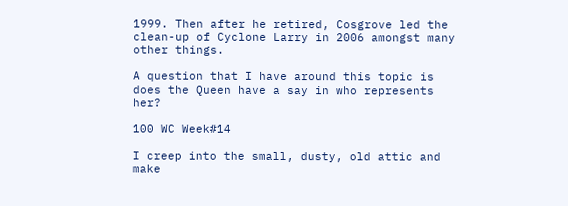1999. Then after he retired, Cosgrove led the clean-up of Cyclone Larry in 2006 amongst many other things.

A question that I have around this topic is does the Queen have a say in who represents her?

100 WC Week#14

I creep into the small, dusty, old attic and make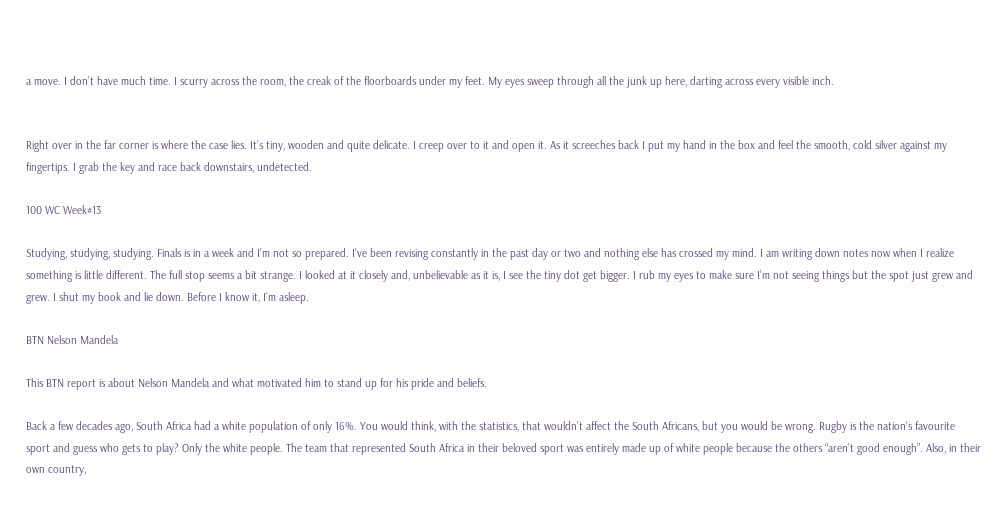a move. I don’t have much time. I scurry across the room, the creak of the floorboards under my feet. My eyes sweep through all the junk up here, darting across every visible inch.


Right over in the far corner is where the case lies. It’s tiny, wooden and quite delicate. I creep over to it and open it. As it screeches back I put my hand in the box and feel the smooth, cold silver against my fingertips. I grab the key and race back downstairs, undetected.

100 WC Week#13

Studying, studying, studying. Finals is in a week and I’m not so prepared. I’ve been revising constantly in the past day or two and nothing else has crossed my mind. I am writing down notes now when I realize something is little different. The full stop seems a bit strange. I looked at it closely and, unbelievable as it is, I see the tiny dot get bigger. I rub my eyes to make sure I’m not seeing things but the spot just grew and grew. I shut my book and lie down. Before I know it, I’m asleep.

BTN Nelson Mandela

This BTN report is about Nelson Mandela and what motivated him to stand up for his pride and beliefs.

Back a few decades ago, South Africa had a white population of only 16%. You would think, with the statistics, that wouldn’t affect the South Africans, but you would be wrong. Rugby is the nation’s favourite sport and guess who gets to play? Only the white people. The team that represented South Africa in their beloved sport was entirely made up of white people because the others “aren’t good enough”. Also, in their own country,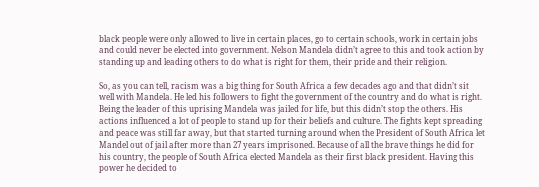black people were only allowed to live in certain places, go to certain schools, work in certain jobs and could never be elected into government. Nelson Mandela didn’t agree to this and took action by standing up and leading others to do what is right for them, their pride and their religion.

So, as you can tell, racism was a big thing for South Africa a few decades ago and that didn’t sit well with Mandela. He led his followers to fight the government of the country and do what is right. Being the leader of this uprising Mandela was jailed for life, but this didn’t stop the others. His actions influenced a lot of people to stand up for their beliefs and culture. The fights kept spreading and peace was still far away, but that started turning around when the President of South Africa let Mandel out of jail after more than 27 years imprisoned. Because of all the brave things he did for his country, the people of South Africa elected Mandela as their first black president. Having this power he decided to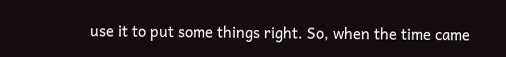use it to put some things right. So, when the time came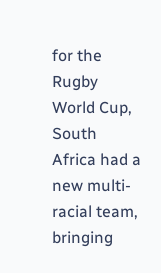for the Rugby World Cup, South Africa had a new multi-racial team, bringing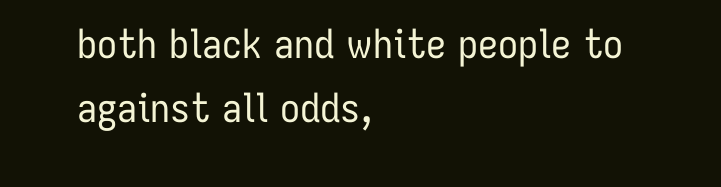both black and white people to against all odds,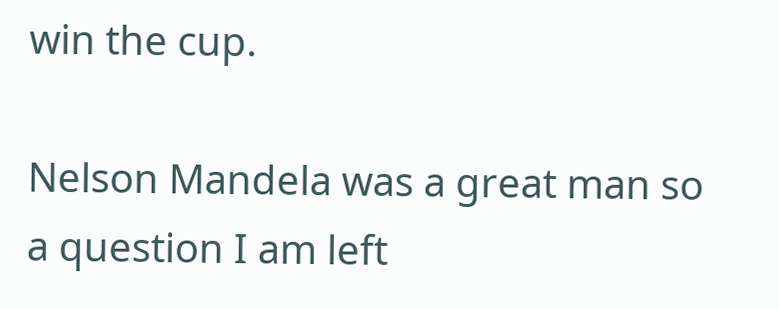win the cup.

Nelson Mandela was a great man so a question I am left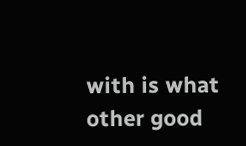with is what other good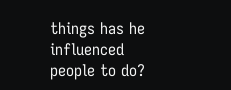things has he influenced people to do?